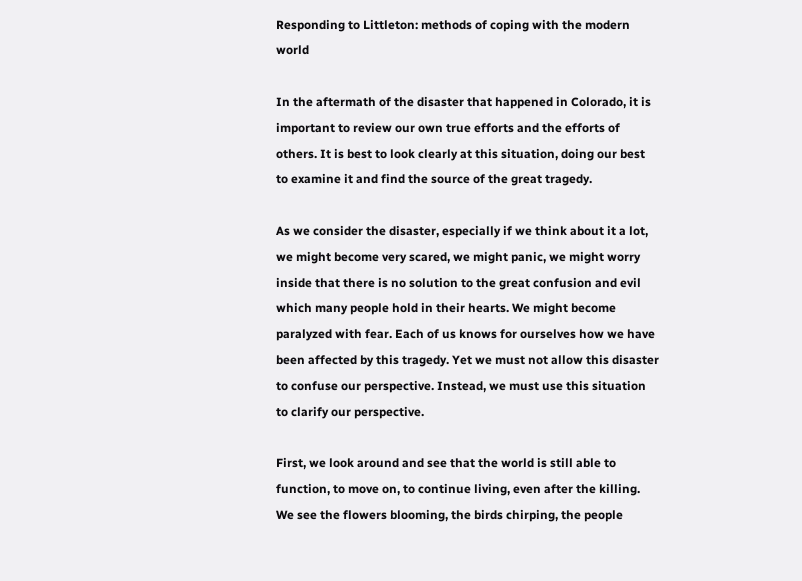Responding to Littleton: methods of coping with the modern world

In the aftermath of the disaster that happened in Colorado, it is important to review our own true efforts and the efforts of others. It is best to look clearly at this situation, doing our best to examine it and find the source of the great tragedy.

As we consider the disaster, especially if we think about it a lot, we might become very scared, we might panic, we might worry inside that there is no solution to the great confusion and evil which many people hold in their hearts. We might become paralyzed with fear. Each of us knows for ourselves how we have been affected by this tragedy. Yet we must not allow this disaster to confuse our perspective. Instead, we must use this situation to clarify our perspective.

First, we look around and see that the world is still able to function, to move on, to continue living, even after the killing. We see the flowers blooming, the birds chirping, the people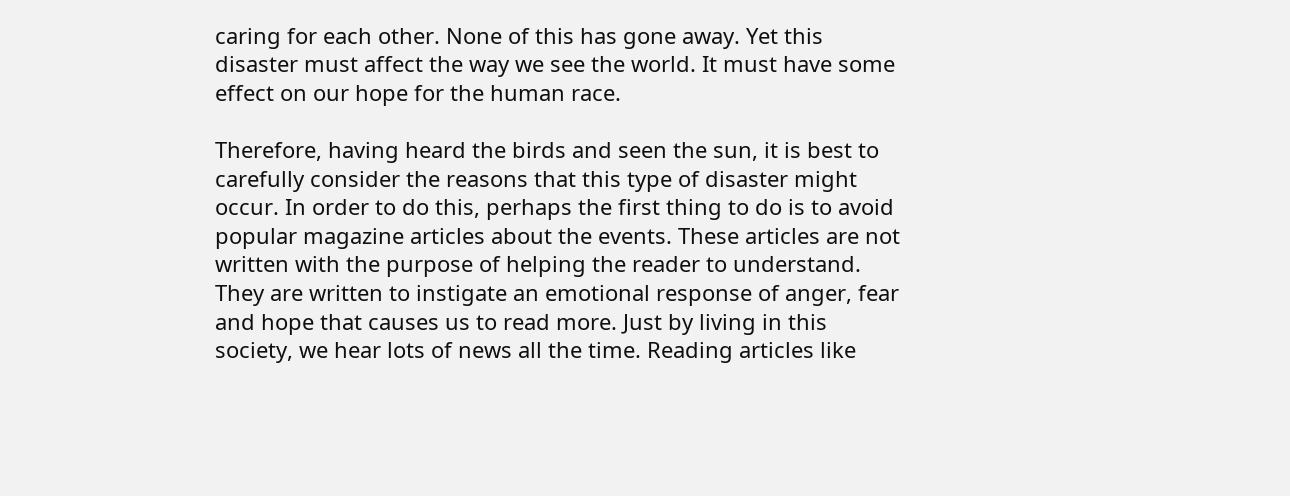caring for each other. None of this has gone away. Yet this disaster must affect the way we see the world. It must have some effect on our hope for the human race.

Therefore, having heard the birds and seen the sun, it is best to carefully consider the reasons that this type of disaster might occur. In order to do this, perhaps the first thing to do is to avoid popular magazine articles about the events. These articles are not written with the purpose of helping the reader to understand. They are written to instigate an emotional response of anger, fear and hope that causes us to read more. Just by living in this society, we hear lots of news all the time. Reading articles like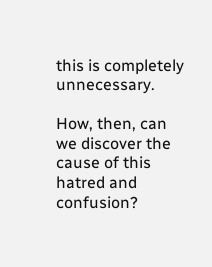this is completely unnecessary.

How, then, can we discover the cause of this hatred and confusion?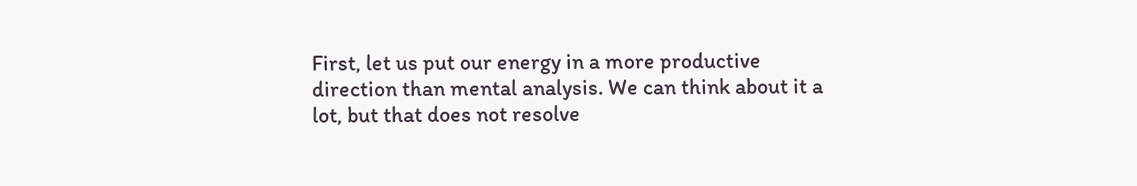First, let us put our energy in a more productive direction than mental analysis. We can think about it a lot, but that does not resolve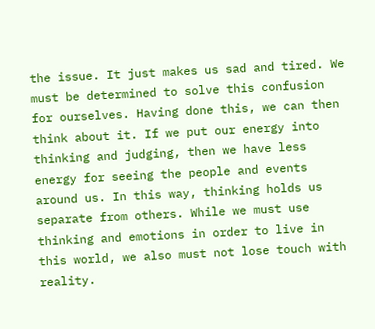the issue. It just makes us sad and tired. We must be determined to solve this confusion for ourselves. Having done this, we can then think about it. If we put our energy into thinking and judging, then we have less energy for seeing the people and events around us. In this way, thinking holds us separate from others. While we must use thinking and emotions in order to live in this world, we also must not lose touch with reality.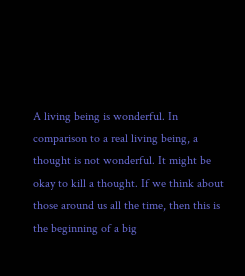A living being is wonderful. In comparison to a real living being, a thought is not wonderful. It might be okay to kill a thought. If we think about those around us all the time, then this is the beginning of a big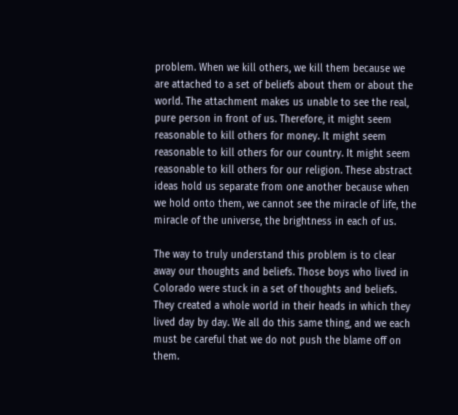problem. When we kill others, we kill them because we are attached to a set of beliefs about them or about the world. The attachment makes us unable to see the real, pure person in front of us. Therefore, it might seem reasonable to kill others for money. It might seem reasonable to kill others for our country. It might seem reasonable to kill others for our religion. These abstract ideas hold us separate from one another because when we hold onto them, we cannot see the miracle of life, the miracle of the universe, the brightness in each of us.

The way to truly understand this problem is to clear away our thoughts and beliefs. Those boys who lived in Colorado were stuck in a set of thoughts and beliefs. They created a whole world in their heads in which they lived day by day. We all do this same thing, and we each must be careful that we do not push the blame off on them.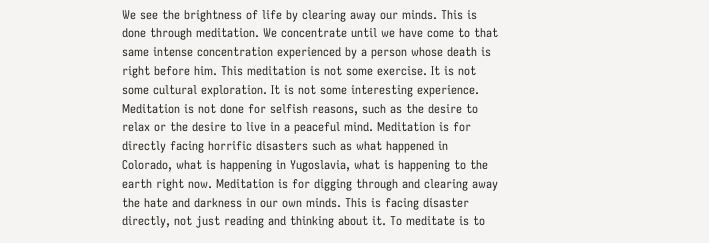We see the brightness of life by clearing away our minds. This is done through meditation. We concentrate until we have come to that same intense concentration experienced by a person whose death is right before him. This meditation is not some exercise. It is not some cultural exploration. It is not some interesting experience. Meditation is not done for selfish reasons, such as the desire to relax or the desire to live in a peaceful mind. Meditation is for directly facing horrific disasters such as what happened in Colorado, what is happening in Yugoslavia, what is happening to the earth right now. Meditation is for digging through and clearing away the hate and darkness in our own minds. This is facing disaster directly, not just reading and thinking about it. To meditate is to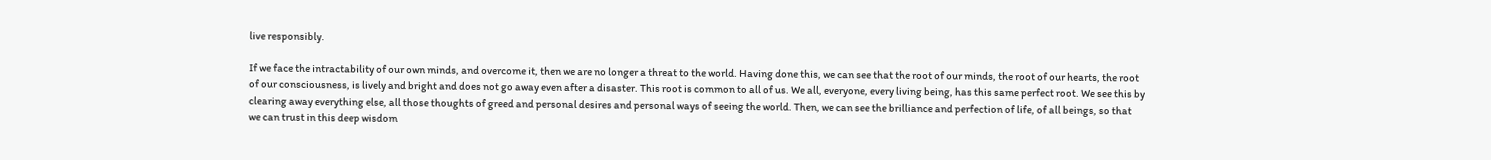live responsibly.

If we face the intractability of our own minds, and overcome it, then we are no longer a threat to the world. Having done this, we can see that the root of our minds, the root of our hearts, the root of our consciousness, is lively and bright and does not go away even after a disaster. This root is common to all of us. We all, everyone, every living being, has this same perfect root. We see this by clearing away everything else, all those thoughts of greed and personal desires and personal ways of seeing the world. Then, we can see the brilliance and perfection of life, of all beings, so that we can trust in this deep wisdom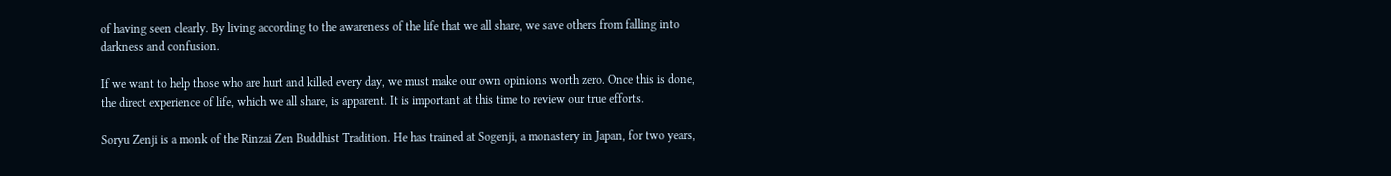of having seen clearly. By living according to the awareness of the life that we all share, we save others from falling into darkness and confusion.

If we want to help those who are hurt and killed every day, we must make our own opinions worth zero. Once this is done, the direct experience of life, which we all share, is apparent. It is important at this time to review our true efforts.

Soryu Zenji is a monk of the Rinzai Zen Buddhist Tradition. He has trained at Sogenji, a monastery in Japan, for two years,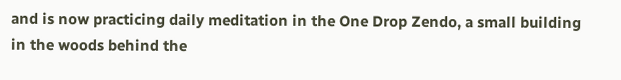and is now practicing daily meditation in the One Drop Zendo, a small building in the woods behind the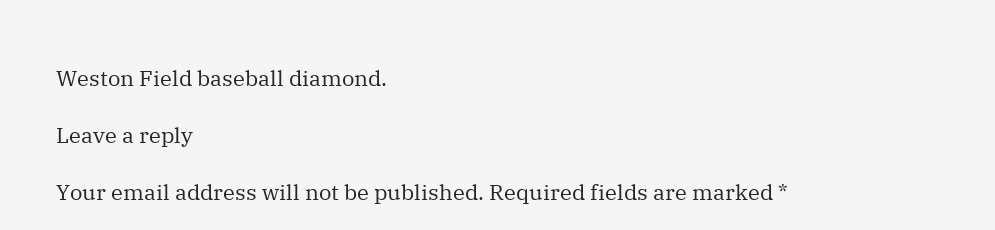Weston Field baseball diamond.

Leave a reply

Your email address will not be published. Required fields are marked *